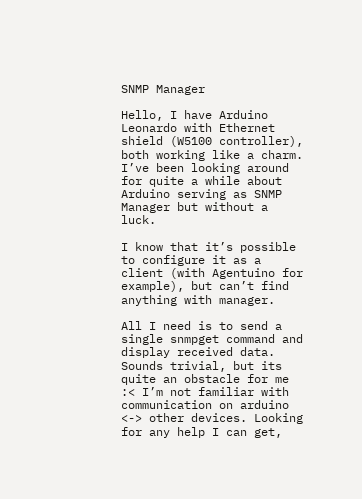SNMP Manager

Hello, I have Arduino Leonardo with Ethernet shield (W5100 controller), both working like a charm. I’ve been looking around for quite a while about Arduino serving as SNMP Manager but without a luck.

I know that it’s possible to configure it as a client (with Agentuino for example), but can’t find anything with manager.

All I need is to send a single snmpget command and display received data. Sounds trivial, but its quite an obstacle for me :< I’m not familiar with communication on arduino <-> other devices. Looking for any help I can get,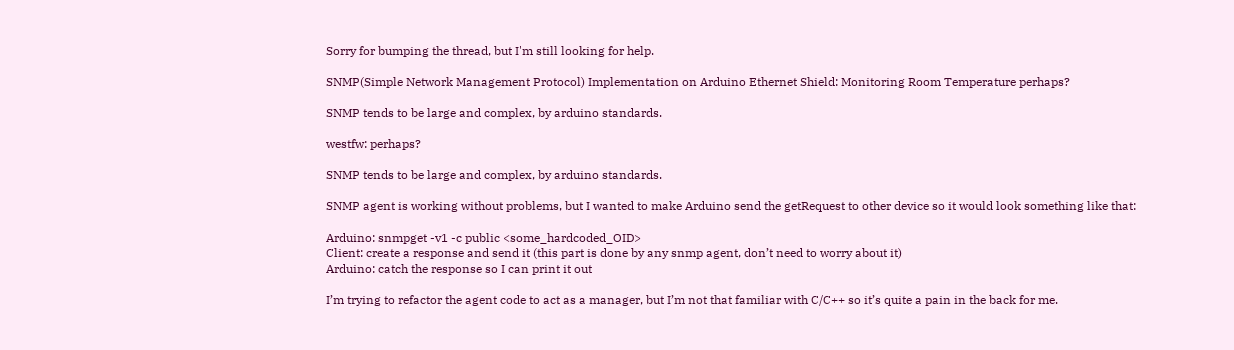Sorry for bumping the thread, but I'm still looking for help.

SNMP(Simple Network Management Protocol) Implementation on Arduino Ethernet Shield: Monitoring Room Temperature perhaps?

SNMP tends to be large and complex, by arduino standards.

westfw: perhaps?

SNMP tends to be large and complex, by arduino standards.

SNMP agent is working without problems, but I wanted to make Arduino send the getRequest to other device so it would look something like that:

Arduino: snmpget -v1 -c public <some_hardcoded_OID>
Client: create a response and send it (this part is done by any snmp agent, don’t need to worry about it)
Arduino: catch the response so I can print it out

I’m trying to refactor the agent code to act as a manager, but I’m not that familiar with C/C++ so it’s quite a pain in the back for me.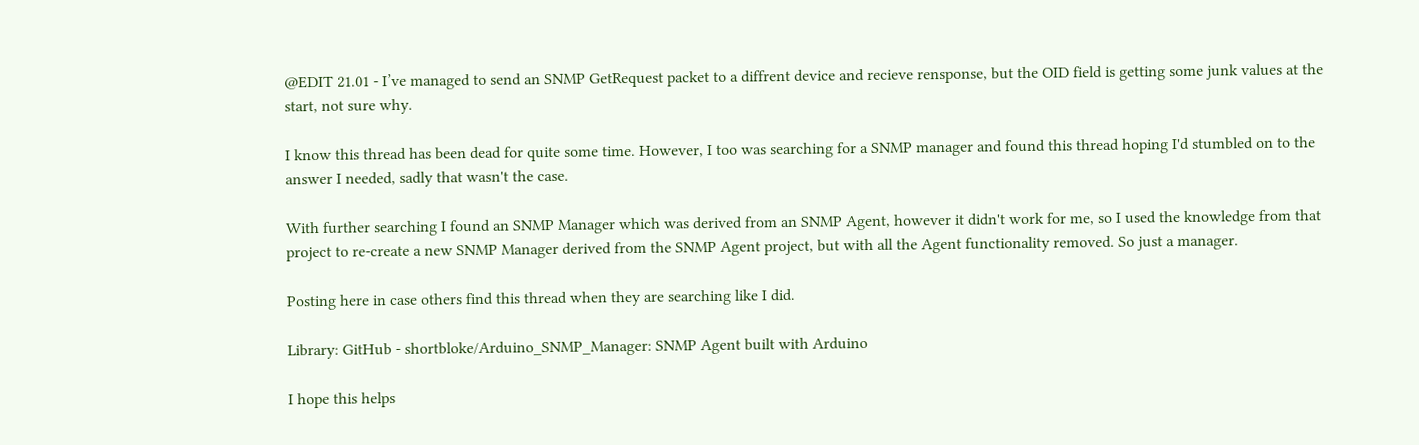@EDIT 21.01 - I’ve managed to send an SNMP GetRequest packet to a diffrent device and recieve rensponse, but the OID field is getting some junk values at the start, not sure why.

I know this thread has been dead for quite some time. However, I too was searching for a SNMP manager and found this thread hoping I'd stumbled on to the answer I needed, sadly that wasn't the case.

With further searching I found an SNMP Manager which was derived from an SNMP Agent, however it didn't work for me, so I used the knowledge from that project to re-create a new SNMP Manager derived from the SNMP Agent project, but with all the Agent functionality removed. So just a manager.

Posting here in case others find this thread when they are searching like I did.

Library: GitHub - shortbloke/Arduino_SNMP_Manager: SNMP Agent built with Arduino

I hope this helps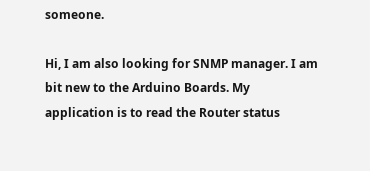someone.

Hi, I am also looking for SNMP manager. I am bit new to the Arduino Boards. My application is to read the Router status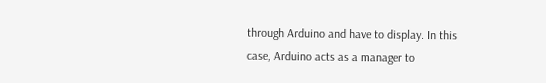through Arduino and have to display. In this case, Arduino acts as a manager to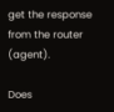get the response from the router (agent).

Does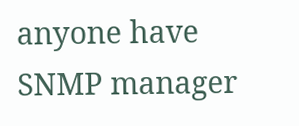anyone have SNMP manager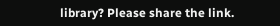library? Please share the link.